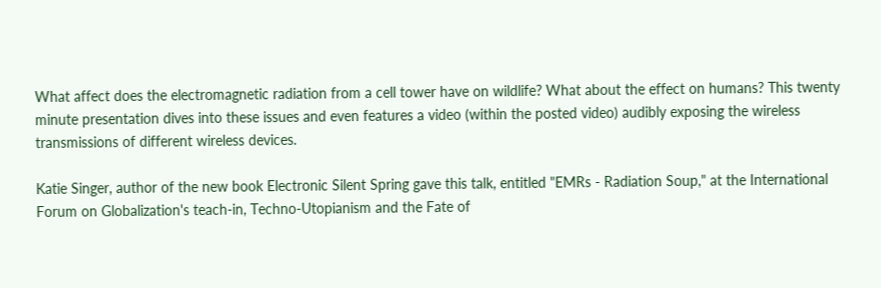What affect does the electromagnetic radiation from a cell tower have on wildlife? What about the effect on humans? This twenty minute presentation dives into these issues and even features a video (within the posted video) audibly exposing the wireless transmissions of different wireless devices.

Katie Singer, author of the new book Electronic Silent Spring gave this talk, entitled "EMRs - Radiation Soup," at the International Forum on Globalization's teach-in, Techno-Utopianism and the Fate of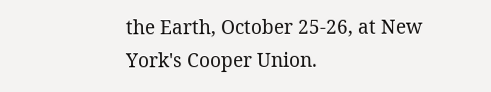the Earth, October 25-26, at New York's Cooper Union.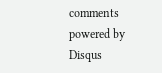comments powered by Disqus